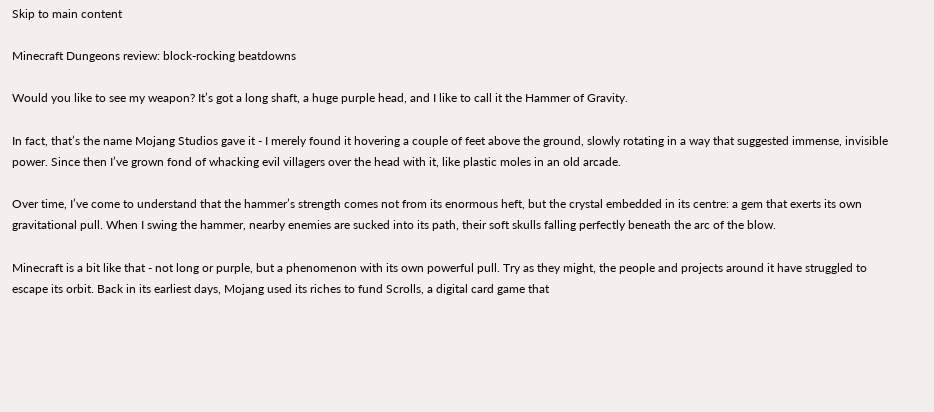Skip to main content

Minecraft Dungeons review: block-rocking beatdowns

Would you like to see my weapon? It’s got a long shaft, a huge purple head, and I like to call it the Hammer of Gravity.

In fact, that’s the name Mojang Studios gave it - I merely found it hovering a couple of feet above the ground, slowly rotating in a way that suggested immense, invisible power. Since then I’ve grown fond of whacking evil villagers over the head with it, like plastic moles in an old arcade.

Over time, I’ve come to understand that the hammer’s strength comes not from its enormous heft, but the crystal embedded in its centre: a gem that exerts its own gravitational pull. When I swing the hammer, nearby enemies are sucked into its path, their soft skulls falling perfectly beneath the arc of the blow.

Minecraft is a bit like that - not long or purple, but a phenomenon with its own powerful pull. Try as they might, the people and projects around it have struggled to escape its orbit. Back in its earliest days, Mojang used its riches to fund Scrolls, a digital card game that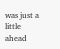was just a little ahead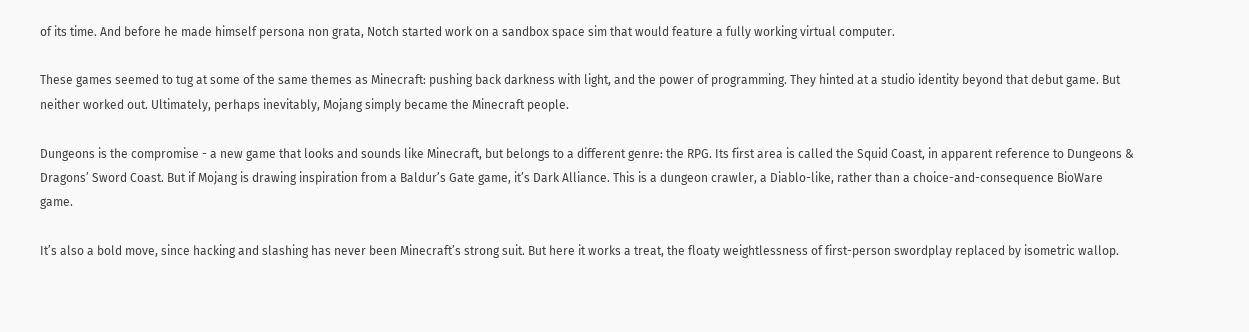of its time. And before he made himself persona non grata, Notch started work on a sandbox space sim that would feature a fully working virtual computer.

These games seemed to tug at some of the same themes as Minecraft: pushing back darkness with light, and the power of programming. They hinted at a studio identity beyond that debut game. But neither worked out. Ultimately, perhaps inevitably, Mojang simply became the Minecraft people.

Dungeons is the compromise - a new game that looks and sounds like Minecraft, but belongs to a different genre: the RPG. Its first area is called the Squid Coast, in apparent reference to Dungeons & Dragons’ Sword Coast. But if Mojang is drawing inspiration from a Baldur’s Gate game, it’s Dark Alliance. This is a dungeon crawler, a Diablo-like, rather than a choice-and-consequence BioWare game.

It’s also a bold move, since hacking and slashing has never been Minecraft’s strong suit. But here it works a treat, the floaty weightlessness of first-person swordplay replaced by isometric wallop.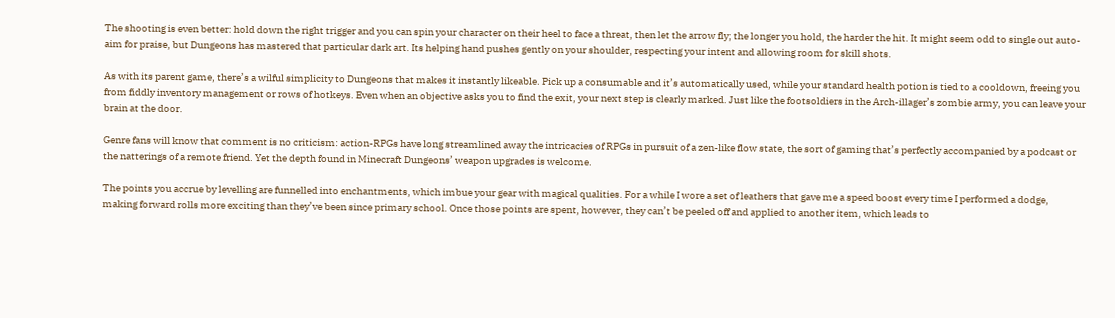The shooting is even better: hold down the right trigger and you can spin your character on their heel to face a threat, then let the arrow fly; the longer you hold, the harder the hit. It might seem odd to single out auto-aim for praise, but Dungeons has mastered that particular dark art. Its helping hand pushes gently on your shoulder, respecting your intent and allowing room for skill shots.

As with its parent game, there’s a wilful simplicity to Dungeons that makes it instantly likeable. Pick up a consumable and it’s automatically used, while your standard health potion is tied to a cooldown, freeing you from fiddly inventory management or rows of hotkeys. Even when an objective asks you to find the exit, your next step is clearly marked. Just like the footsoldiers in the Arch-illager’s zombie army, you can leave your brain at the door.

Genre fans will know that comment is no criticism: action-RPGs have long streamlined away the intricacies of RPGs in pursuit of a zen-like flow state, the sort of gaming that’s perfectly accompanied by a podcast or the natterings of a remote friend. Yet the depth found in Minecraft Dungeons’ weapon upgrades is welcome.

The points you accrue by levelling are funnelled into enchantments, which imbue your gear with magical qualities. For a while I wore a set of leathers that gave me a speed boost every time I performed a dodge, making forward rolls more exciting than they’ve been since primary school. Once those points are spent, however, they can’t be peeled off and applied to another item, which leads to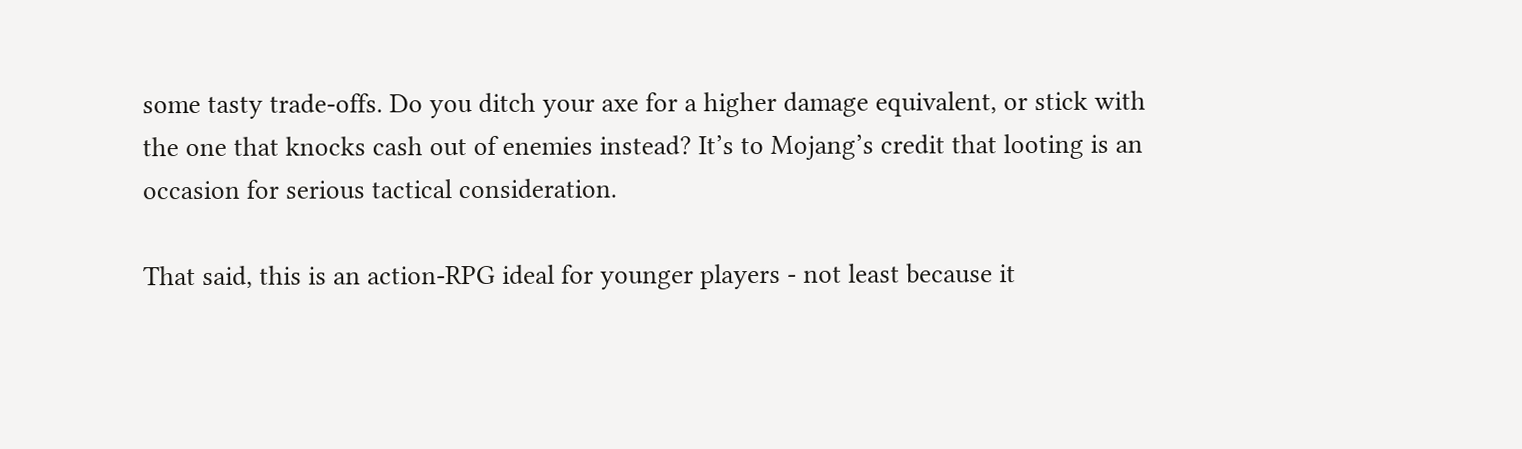some tasty trade-offs. Do you ditch your axe for a higher damage equivalent, or stick with the one that knocks cash out of enemies instead? It’s to Mojang’s credit that looting is an occasion for serious tactical consideration.

That said, this is an action-RPG ideal for younger players - not least because it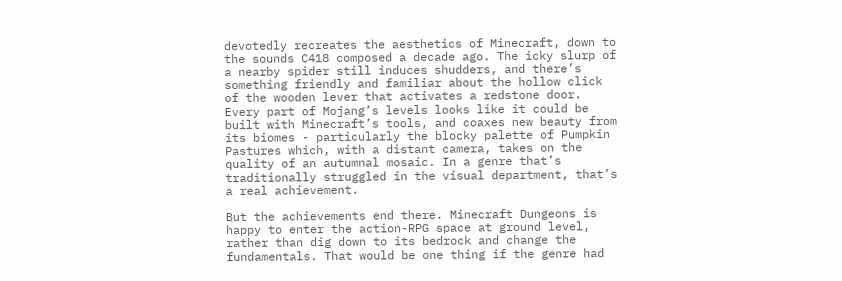devotedly recreates the aesthetics of Minecraft, down to the sounds C418 composed a decade ago. The icky slurp of a nearby spider still induces shudders, and there’s something friendly and familiar about the hollow click of the wooden lever that activates a redstone door. Every part of Mojang’s levels looks like it could be built with Minecraft’s tools, and coaxes new beauty from its biomes - particularly the blocky palette of Pumpkin Pastures which, with a distant camera, takes on the quality of an autumnal mosaic. In a genre that’s traditionally struggled in the visual department, that’s a real achievement.

But the achievements end there. Minecraft Dungeons is happy to enter the action-RPG space at ground level, rather than dig down to its bedrock and change the fundamentals. That would be one thing if the genre had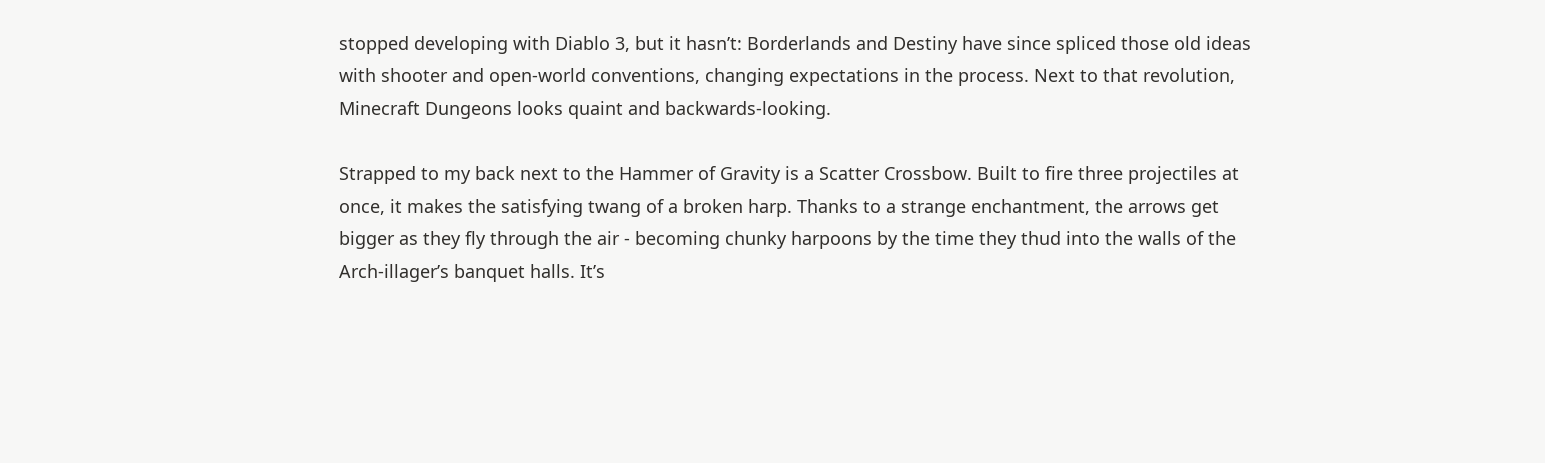stopped developing with Diablo 3, but it hasn’t: Borderlands and Destiny have since spliced those old ideas with shooter and open-world conventions, changing expectations in the process. Next to that revolution, Minecraft Dungeons looks quaint and backwards-looking.

Strapped to my back next to the Hammer of Gravity is a Scatter Crossbow. Built to fire three projectiles at once, it makes the satisfying twang of a broken harp. Thanks to a strange enchantment, the arrows get bigger as they fly through the air - becoming chunky harpoons by the time they thud into the walls of the Arch-illager’s banquet halls. It’s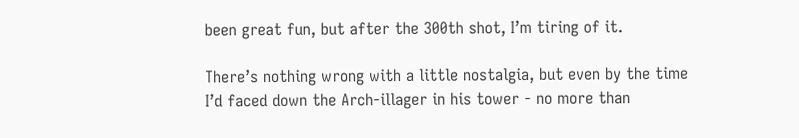been great fun, but after the 300th shot, I’m tiring of it.

There’s nothing wrong with a little nostalgia, but even by the time I’d faced down the Arch-illager in his tower - no more than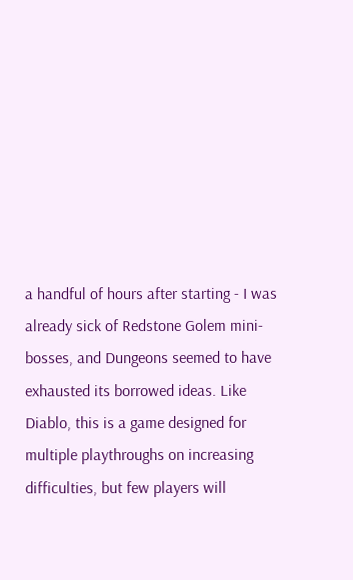a handful of hours after starting - I was already sick of Redstone Golem mini-bosses, and Dungeons seemed to have exhausted its borrowed ideas. Like Diablo, this is a game designed for multiple playthroughs on increasing difficulties, but few players will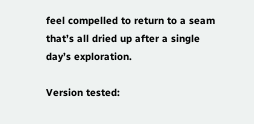feel compelled to return to a seam that’s all dried up after a single day’s exploration.

Version tested: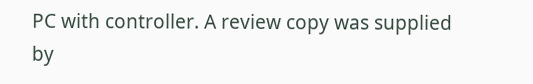PC with controller. A review copy was supplied by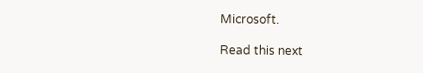Microsoft.

Read this next